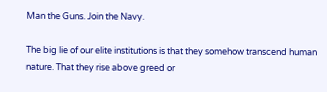Man the Guns. Join the Navy.

The big lie of our elite institutions is that they somehow transcend human nature. That they rise above greed or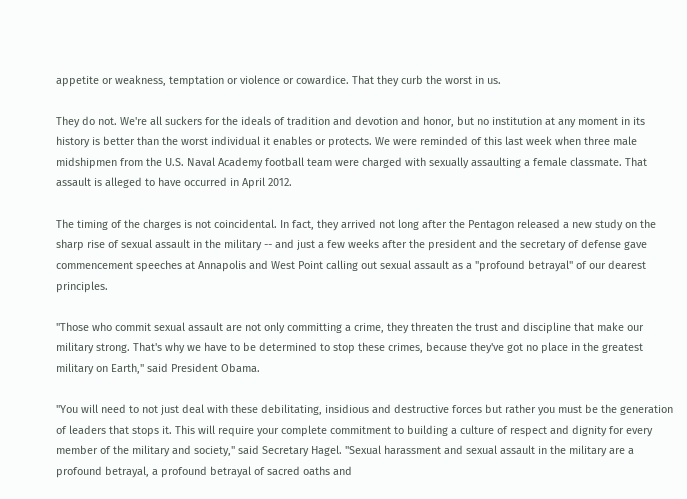appetite or weakness, temptation or violence or cowardice. That they curb the worst in us.

They do not. We're all suckers for the ideals of tradition and devotion and honor, but no institution at any moment in its history is better than the worst individual it enables or protects. We were reminded of this last week when three male midshipmen from the U.S. Naval Academy football team were charged with sexually assaulting a female classmate. That assault is alleged to have occurred in April 2012.

The timing of the charges is not coincidental. In fact, they arrived not long after the Pentagon released a new study on the sharp rise of sexual assault in the military -- and just a few weeks after the president and the secretary of defense gave commencement speeches at Annapolis and West Point calling out sexual assault as a "profound betrayal" of our dearest principles.

"Those who commit sexual assault are not only committing a crime, they threaten the trust and discipline that make our military strong. That's why we have to be determined to stop these crimes, because they've got no place in the greatest military on Earth," said President Obama.

"You will need to not just deal with these debilitating, insidious and destructive forces but rather you must be the generation of leaders that stops it. This will require your complete commitment to building a culture of respect and dignity for every member of the military and society," said Secretary Hagel. "Sexual harassment and sexual assault in the military are a profound betrayal, a profound betrayal of sacred oaths and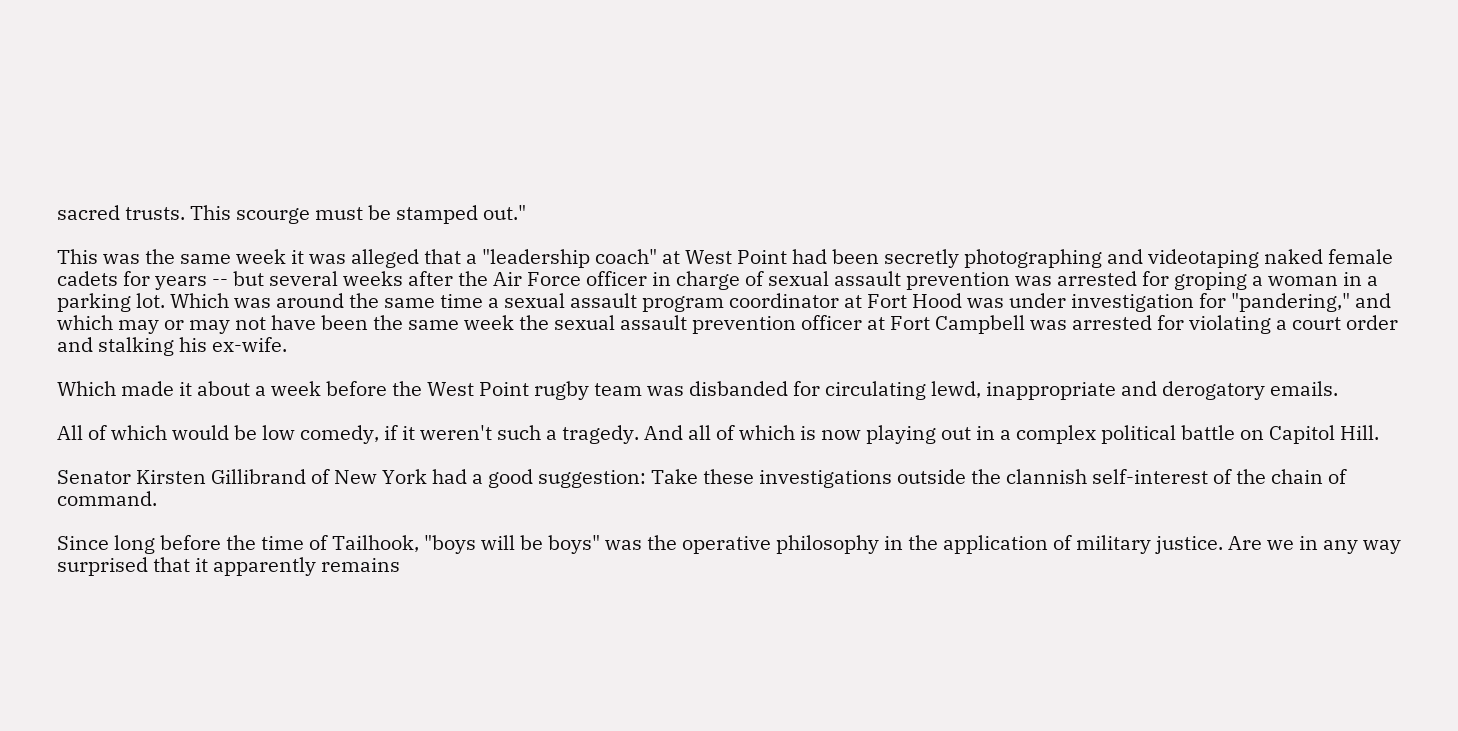sacred trusts. This scourge must be stamped out."

This was the same week it was alleged that a "leadership coach" at West Point had been secretly photographing and videotaping naked female cadets for years -- but several weeks after the Air Force officer in charge of sexual assault prevention was arrested for groping a woman in a parking lot. Which was around the same time a sexual assault program coordinator at Fort Hood was under investigation for "pandering," and which may or may not have been the same week the sexual assault prevention officer at Fort Campbell was arrested for violating a court order and stalking his ex-wife.

Which made it about a week before the West Point rugby team was disbanded for circulating lewd, inappropriate and derogatory emails.

All of which would be low comedy, if it weren't such a tragedy. And all of which is now playing out in a complex political battle on Capitol Hill.

Senator Kirsten Gillibrand of New York had a good suggestion: Take these investigations outside the clannish self-interest of the chain of command.

Since long before the time of Tailhook, "boys will be boys" was the operative philosophy in the application of military justice. Are we in any way surprised that it apparently remains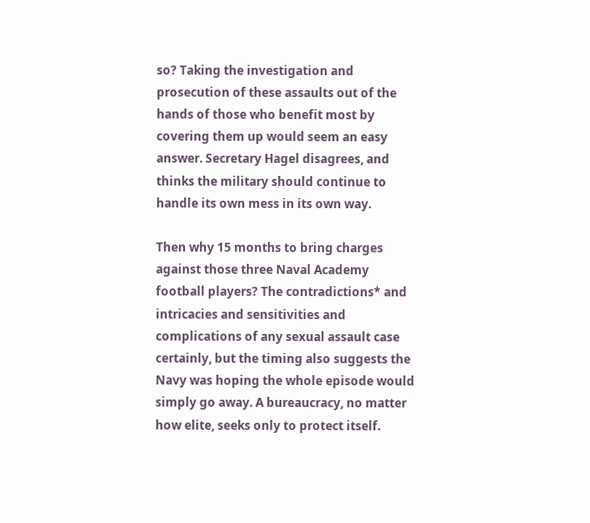so? Taking the investigation and prosecution of these assaults out of the hands of those who benefit most by covering them up would seem an easy answer. Secretary Hagel disagrees, and thinks the military should continue to handle its own mess in its own way.

Then why 15 months to bring charges against those three Naval Academy football players? The contradictions* and intricacies and sensitivities and complications of any sexual assault case certainly, but the timing also suggests the Navy was hoping the whole episode would simply go away. A bureaucracy, no matter how elite, seeks only to protect itself.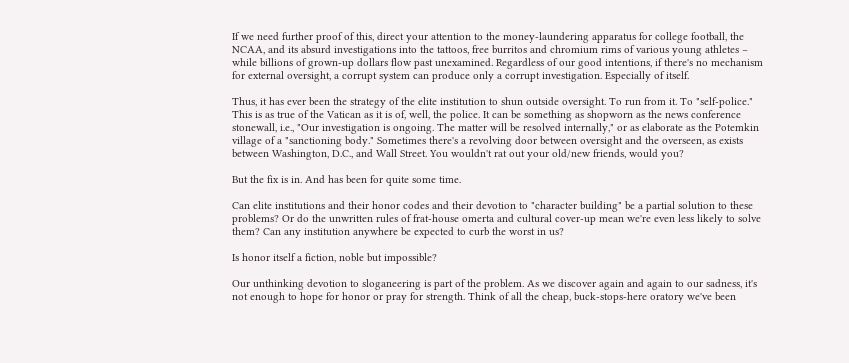If we need further proof of this, direct your attention to the money-laundering apparatus for college football, the NCAA, and its absurd investigations into the tattoos, free burritos and chromium rims of various young athletes – while billions of grown-up dollars flow past unexamined. Regardless of our good intentions, if there's no mechanism for external oversight, a corrupt system can produce only a corrupt investigation. Especially of itself.

Thus, it has ever been the strategy of the elite institution to shun outside oversight. To run from it. To "self-police." This is as true of the Vatican as it is of, well, the police. It can be something as shopworn as the news conference stonewall, i.e., "Our investigation is ongoing. The matter will be resolved internally," or as elaborate as the Potemkin village of a "sanctioning body." Sometimes there's a revolving door between oversight and the overseen, as exists between Washington, D.C., and Wall Street. You wouldn't rat out your old/new friends, would you?

But the fix is in. And has been for quite some time.

Can elite institutions and their honor codes and their devotion to "character building" be a partial solution to these problems? Or do the unwritten rules of frat-house omerta and cultural cover-up mean we're even less likely to solve them? Can any institution anywhere be expected to curb the worst in us?

Is honor itself a fiction, noble but impossible?

Our unthinking devotion to sloganeering is part of the problem. As we discover again and again to our sadness, it's not enough to hope for honor or pray for strength. Think of all the cheap, buck-stops-here oratory we've been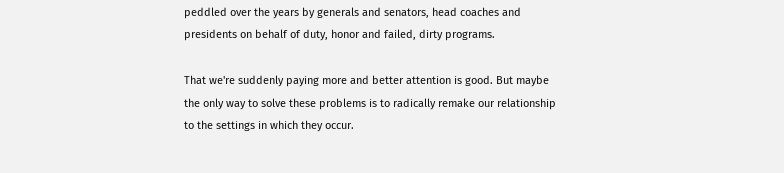peddled over the years by generals and senators, head coaches and presidents on behalf of duty, honor and failed, dirty programs.

That we're suddenly paying more and better attention is good. But maybe the only way to solve these problems is to radically remake our relationship to the settings in which they occur.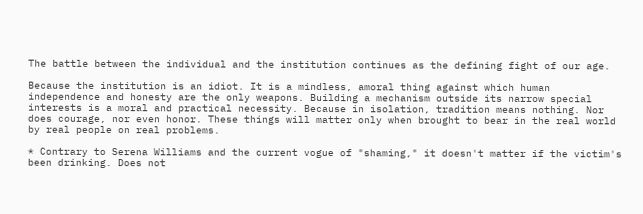The battle between the individual and the institution continues as the defining fight of our age.

Because the institution is an idiot. It is a mindless, amoral thing against which human independence and honesty are the only weapons. Building a mechanism outside its narrow special interests is a moral and practical necessity. Because in isolation, tradition means nothing. Nor does courage, nor even honor. These things will matter only when brought to bear in the real world by real people on real problems.

* Contrary to Serena Williams and the current vogue of "shaming," it doesn't matter if the victim's been drinking. Does not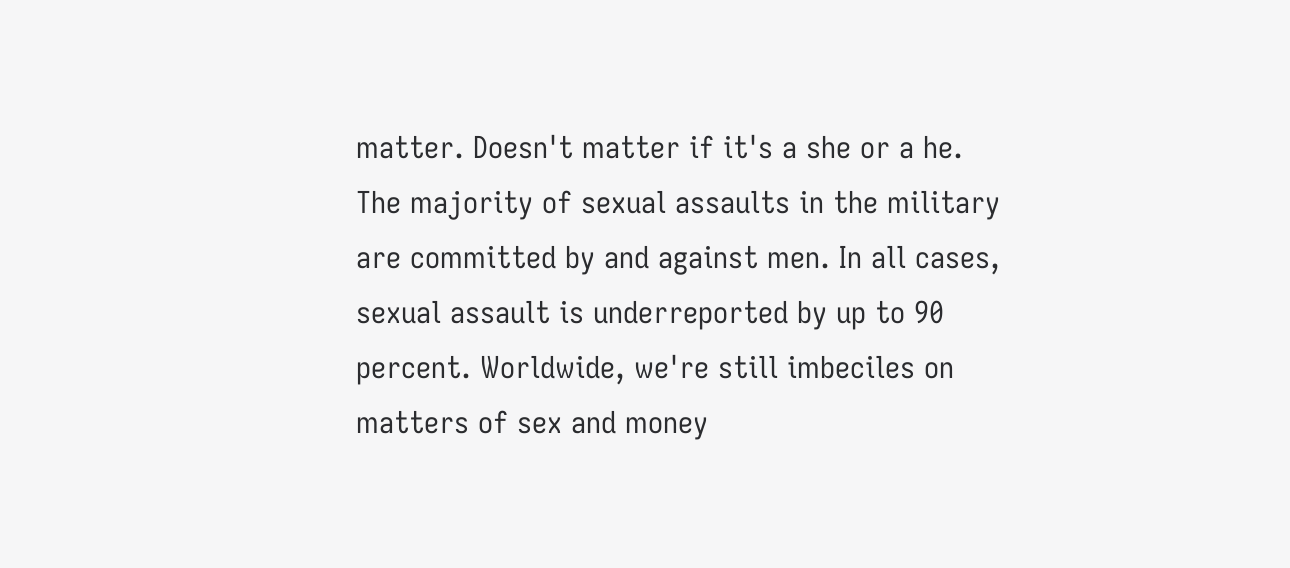matter. Doesn't matter if it's a she or a he. The majority of sexual assaults in the military are committed by and against men. In all cases, sexual assault is underreported by up to 90 percent. Worldwide, we're still imbeciles on matters of sex and money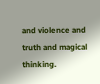and violence and truth and magical thinking.